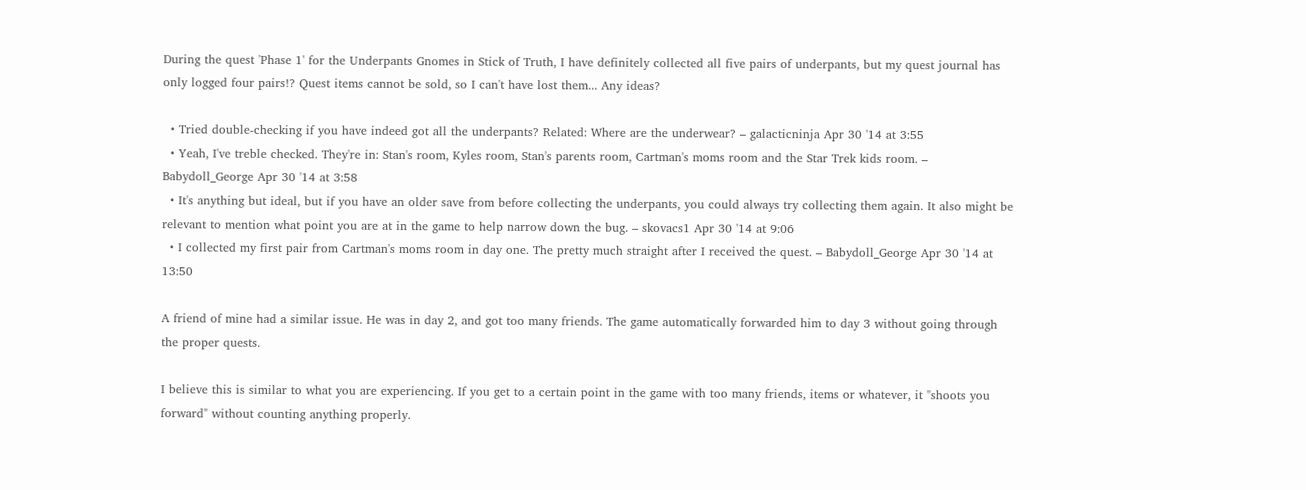During the quest 'Phase 1' for the Underpants Gnomes in Stick of Truth, I have definitely collected all five pairs of underpants, but my quest journal has only logged four pairs!? Quest items cannot be sold, so I can't have lost them... Any ideas?

  • Tried double-checking if you have indeed got all the underpants? Related: Where are the underwear? – galacticninja Apr 30 '14 at 3:55
  • Yeah, I've treble checked. They're in: Stan's room, Kyles room, Stan's parents room, Cartman's moms room and the Star Trek kids room. – Babydoll_George Apr 30 '14 at 3:58
  • It's anything but ideal, but if you have an older save from before collecting the underpants, you could always try collecting them again. It also might be relevant to mention what point you are at in the game to help narrow down the bug. – skovacs1 Apr 30 '14 at 9:06
  • I collected my first pair from Cartman's moms room in day one. The pretty much straight after I received the quest. – Babydoll_George Apr 30 '14 at 13:50

A friend of mine had a similar issue. He was in day 2, and got too many friends. The game automatically forwarded him to day 3 without going through the proper quests.

I believe this is similar to what you are experiencing. If you get to a certain point in the game with too many friends, items or whatever, it "shoots you forward" without counting anything properly.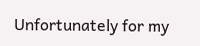Unfortunately for my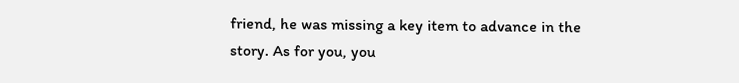friend, he was missing a key item to advance in the story. As for you, you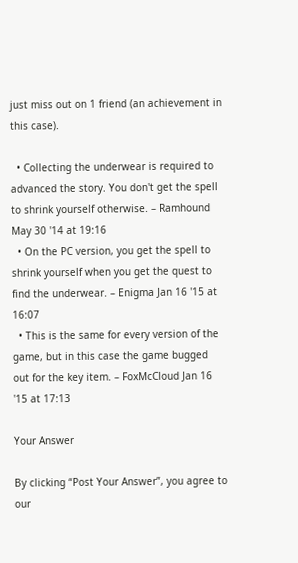just miss out on 1 friend (an achievement in this case).

  • Collecting the underwear is required to advanced the story. You don't get the spell to shrink yourself otherwise. – Ramhound May 30 '14 at 19:16
  • On the PC version, you get the spell to shrink yourself when you get the quest to find the underwear. – Enigma Jan 16 '15 at 16:07
  • This is the same for every version of the game, but in this case the game bugged out for the key item. – FoxMcCloud Jan 16 '15 at 17:13

Your Answer

By clicking “Post Your Answer”, you agree to our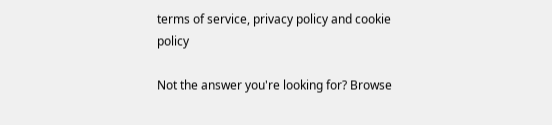terms of service, privacy policy and cookie policy

Not the answer you're looking for? Browse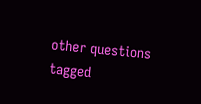other questions tagged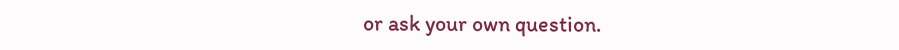or ask your own question.